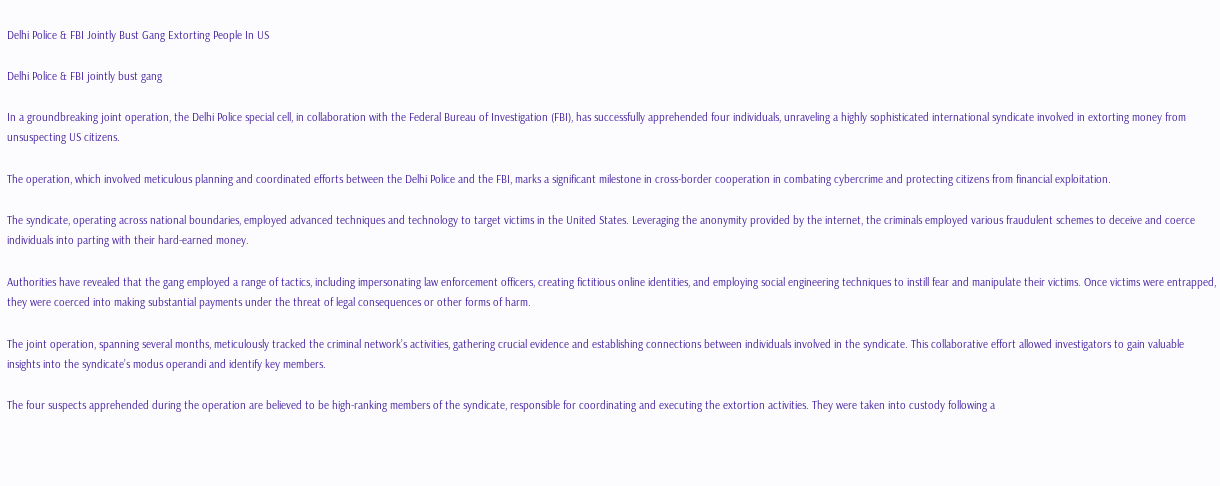Delhi Police & FBI Jointly Bust Gang Extorting People In US

Delhi Police & FBI jointly bust gang

In a groundbreaking joint operation, the Delhi Police special cell, in collaboration with the Federal Bureau of Investigation (FBI), has successfully apprehended four individuals, unraveling a highly sophisticated international syndicate involved in extorting money from unsuspecting US citizens.

The operation, which involved meticulous planning and coordinated efforts between the Delhi Police and the FBI, marks a significant milestone in cross-border cooperation in combating cybercrime and protecting citizens from financial exploitation.

The syndicate, operating across national boundaries, employed advanced techniques and technology to target victims in the United States. Leveraging the anonymity provided by the internet, the criminals employed various fraudulent schemes to deceive and coerce individuals into parting with their hard-earned money.

Authorities have revealed that the gang employed a range of tactics, including impersonating law enforcement officers, creating fictitious online identities, and employing social engineering techniques to instill fear and manipulate their victims. Once victims were entrapped, they were coerced into making substantial payments under the threat of legal consequences or other forms of harm.

The joint operation, spanning several months, meticulously tracked the criminal network’s activities, gathering crucial evidence and establishing connections between individuals involved in the syndicate. This collaborative effort allowed investigators to gain valuable insights into the syndicate’s modus operandi and identify key members.

The four suspects apprehended during the operation are believed to be high-ranking members of the syndicate, responsible for coordinating and executing the extortion activities. They were taken into custody following a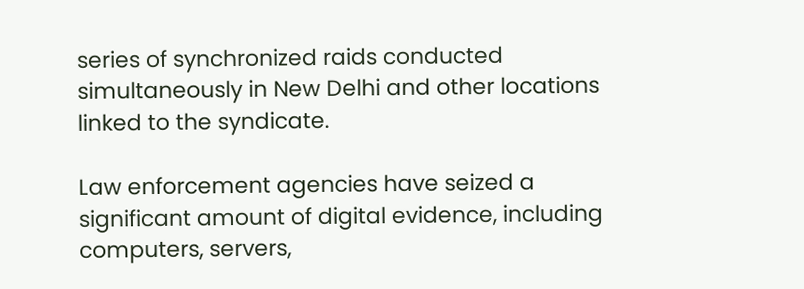series of synchronized raids conducted simultaneously in New Delhi and other locations linked to the syndicate.

Law enforcement agencies have seized a significant amount of digital evidence, including computers, servers,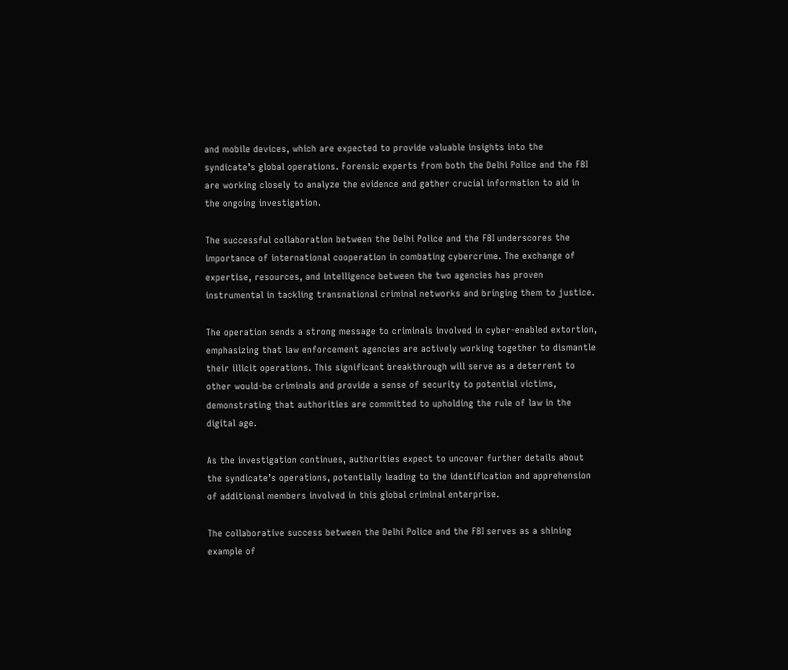and mobile devices, which are expected to provide valuable insights into the syndicate’s global operations. Forensic experts from both the Delhi Police and the FBI are working closely to analyze the evidence and gather crucial information to aid in the ongoing investigation.

The successful collaboration between the Delhi Police and the FBI underscores the importance of international cooperation in combating cybercrime. The exchange of expertise, resources, and intelligence between the two agencies has proven instrumental in tackling transnational criminal networks and bringing them to justice.

The operation sends a strong message to criminals involved in cyber-enabled extortion, emphasizing that law enforcement agencies are actively working together to dismantle their illicit operations. This significant breakthrough will serve as a deterrent to other would-be criminals and provide a sense of security to potential victims, demonstrating that authorities are committed to upholding the rule of law in the digital age.

As the investigation continues, authorities expect to uncover further details about the syndicate’s operations, potentially leading to the identification and apprehension of additional members involved in this global criminal enterprise.

The collaborative success between the Delhi Police and the FBI serves as a shining example of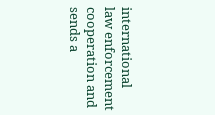international law enforcement cooperation and sends a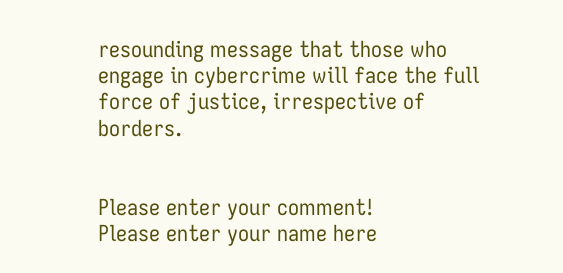resounding message that those who engage in cybercrime will face the full force of justice, irrespective of borders.


Please enter your comment!
Please enter your name here